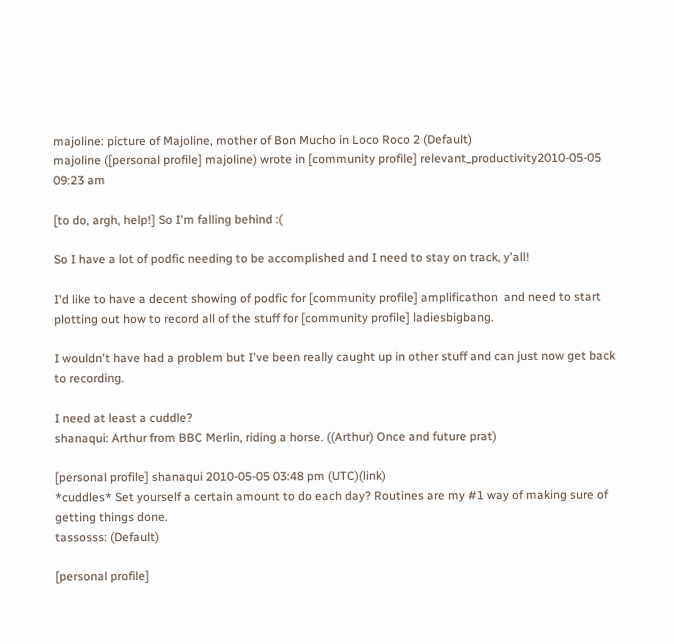majoline: picture of Majoline, mother of Bon Mucho in Loco Roco 2 (Default)
majoline ([personal profile] majoline) wrote in [community profile] relevant_productivity2010-05-05 09:23 am

[to do, argh, help!] So I'm falling behind :(

So I have a lot of podfic needing to be accomplished and I need to stay on track, y'all!

I'd like to have a decent showing of podfic for [community profile] amplificathon  and need to start plotting out how to record all of the stuff for [community profile] ladiesbigbang.

I wouldn't have had a problem but I've been really caught up in other stuff and can just now get back to recording.

I need at least a cuddle?
shanaqui: Arthur from BBC Merlin, riding a horse. ((Arthur) Once and future prat)

[personal profile] shanaqui 2010-05-05 03:48 pm (UTC)(link)
*cuddles* Set yourself a certain amount to do each day? Routines are my #1 way of making sure of getting things done.
tassosss: (Default)

[personal profile]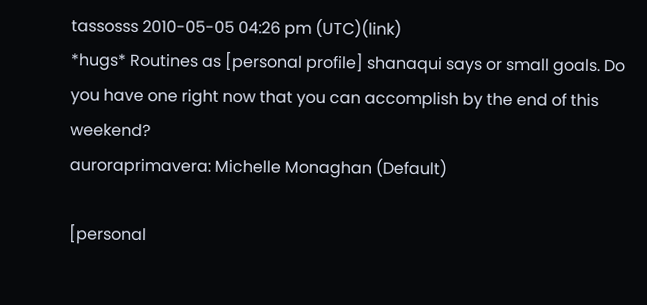tassosss 2010-05-05 04:26 pm (UTC)(link)
*hugs* Routines as [personal profile] shanaqui says or small goals. Do you have one right now that you can accomplish by the end of this weekend?
auroraprimavera: Michelle Monaghan (Default)

[personal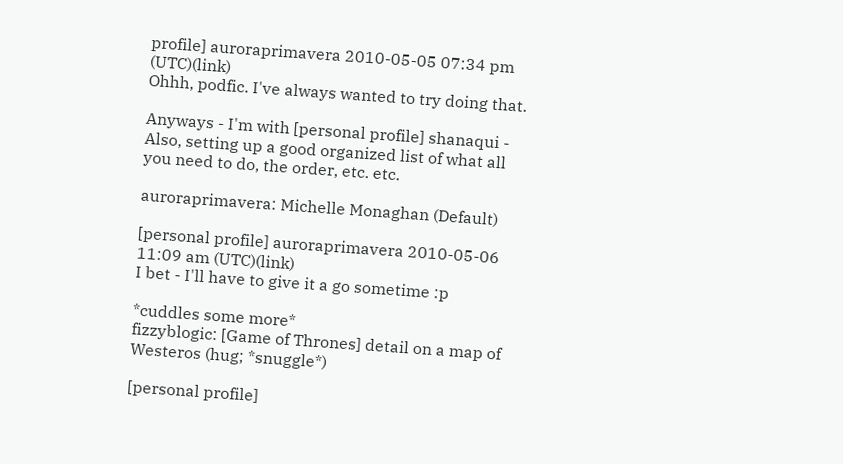profile] auroraprimavera 2010-05-05 07:34 pm (UTC)(link)
Ohhh, podfic. I've always wanted to try doing that.

Anyways - I'm with [personal profile] shanaqui - Also, setting up a good organized list of what all you need to do, the order, etc. etc.

auroraprimavera: Michelle Monaghan (Default)

[personal profile] auroraprimavera 2010-05-06 11:09 am (UTC)(link)
I bet - I'll have to give it a go sometime :p

*cuddles some more*
fizzyblogic: [Game of Thrones] detail on a map of Westeros (hug; *snuggle*)

[personal profile]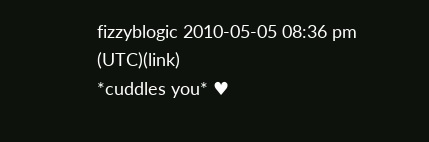fizzyblogic 2010-05-05 08:36 pm (UTC)(link)
*cuddles you* ♥